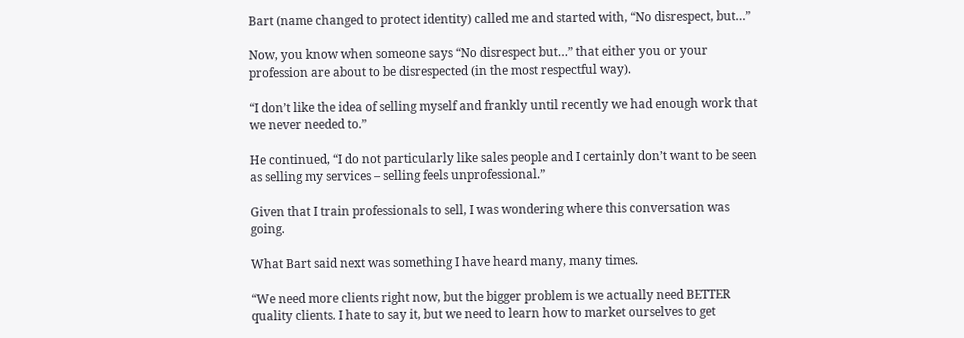Bart (name changed to protect identity) called me and started with, “No disrespect, but…”

Now, you know when someone says “No disrespect but…” that either you or your profession are about to be disrespected (in the most respectful way).

“I don’t like the idea of selling myself and frankly until recently we had enough work that we never needed to.”

He continued, “I do not particularly like sales people and I certainly don’t want to be seen as selling my services – selling feels unprofessional.”

Given that I train professionals to sell, I was wondering where this conversation was going.

What Bart said next was something I have heard many, many times.

“We need more clients right now, but the bigger problem is we actually need BETTER quality clients. I hate to say it, but we need to learn how to market ourselves to get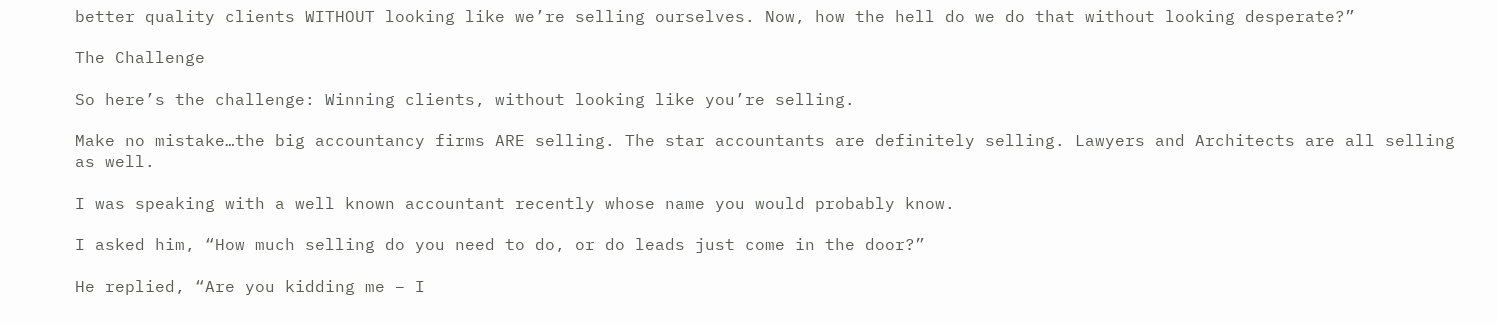better quality clients WITHOUT looking like we’re selling ourselves. Now, how the hell do we do that without looking desperate?”

The Challenge

So here’s the challenge: Winning clients, without looking like you’re selling.

Make no mistake…the big accountancy firms ARE selling. The star accountants are definitely selling. Lawyers and Architects are all selling as well.

I was speaking with a well known accountant recently whose name you would probably know.

I asked him, “How much selling do you need to do, or do leads just come in the door?”

He replied, “Are you kidding me – I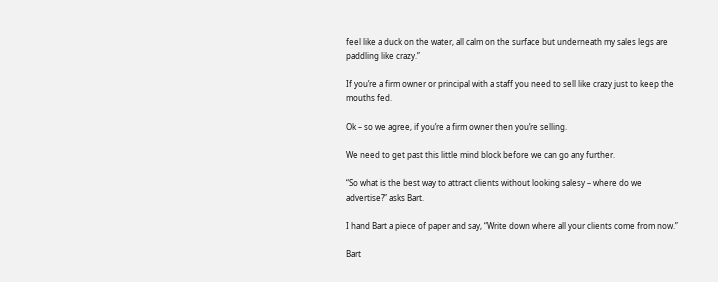feel like a duck on the water, all calm on the surface but underneath my sales legs are paddling like crazy.”

If you’re a firm owner or principal with a staff you need to sell like crazy just to keep the mouths fed.

Ok – so we agree, if you’re a firm owner then you’re selling.

We need to get past this little mind block before we can go any further.

“So what is the best way to attract clients without looking salesy – where do we advertise?” asks Bart.

I hand Bart a piece of paper and say, “Write down where all your clients come from now.”

Bart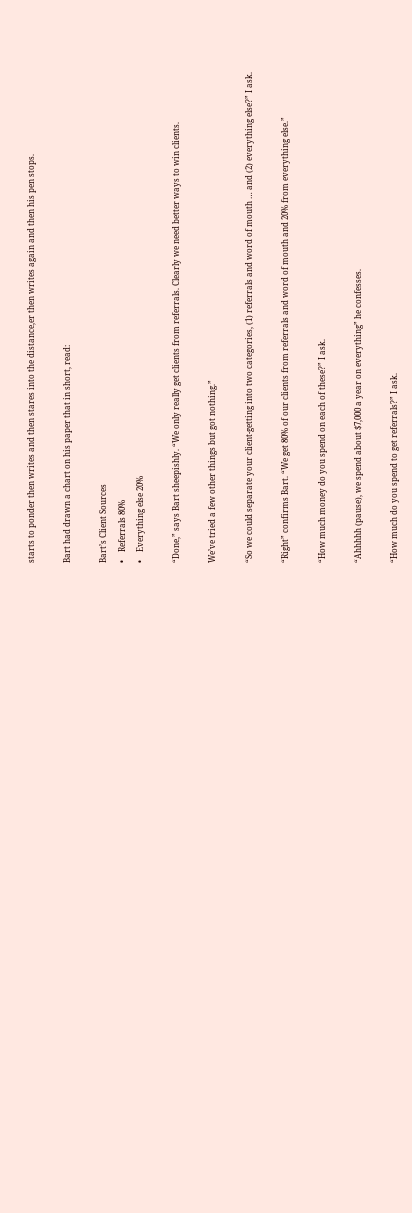starts to ponder then writes and then stares into the distance,er then writes again and then his pen stops.

Bart had drawn a chart on his paper that in short, read:

Bart’s Client Sources
•    Referrals 80%
•    Everything else 20%

“Done,” says Bart sheepishly. “We only really get clients from referrals. Clearly we need better ways to win clients.

We’ve tried a few other things but got nothing.”

“So we could separate your client-getting into two categories, (1) referrals and word of mouth … and (2) everything else?” I ask.

“Right” confirms Bart. “We get 80% of our clients from referrals and word of mouth and 20% from everything else.”

“How much money do you spend on each of these?” I ask.

“Ahhhhh (pause), we spend about $7,000 a year on everything” he confesses.

“How much do you spend to get referrals?” I ask.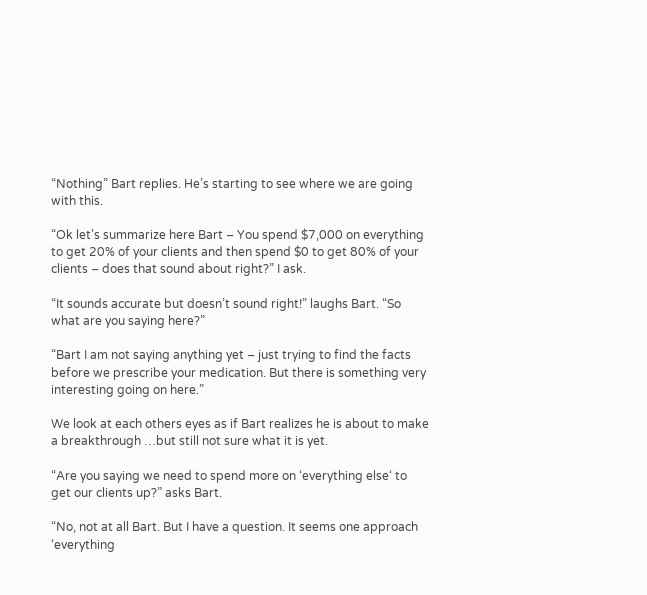“Nothing” Bart replies. He’s starting to see where we are going with this.

“Ok let’s summarize here Bart – You spend $7,000 on everything to get 20% of your clients and then spend $0 to get 80% of your clients – does that sound about right?” I ask.

“It sounds accurate but doesn’t sound right!” laughs Bart. “So what are you saying here?”

“Bart I am not saying anything yet – just trying to find the facts before we prescribe your medication. But there is something very interesting going on here.”

We look at each others eyes as if Bart realizes he is about to make a breakthrough …but still not sure what it is yet.

“Are you saying we need to spend more on ‘everything else‘ to get our clients up?” asks Bart.

“No, not at all Bart. But I have a question. It seems one approach ‘everything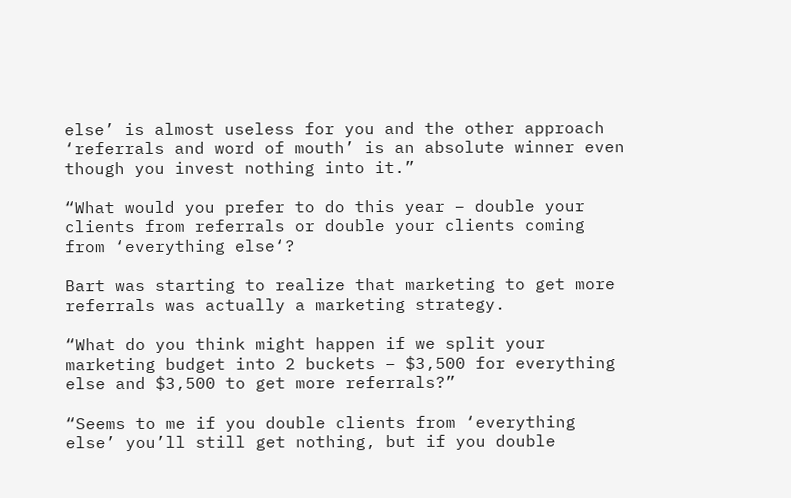else’ is almost useless for you and the other approach ‘referrals and word of mouth’ is an absolute winner even though you invest nothing into it.”

“What would you prefer to do this year – double your clients from referrals or double your clients coming from ‘everything else‘?

Bart was starting to realize that marketing to get more referrals was actually a marketing strategy.

“What do you think might happen if we split your marketing budget into 2 buckets – $3,500 for everything else and $3,500 to get more referrals?”

“Seems to me if you double clients from ‘everything else’ you’ll still get nothing, but if you double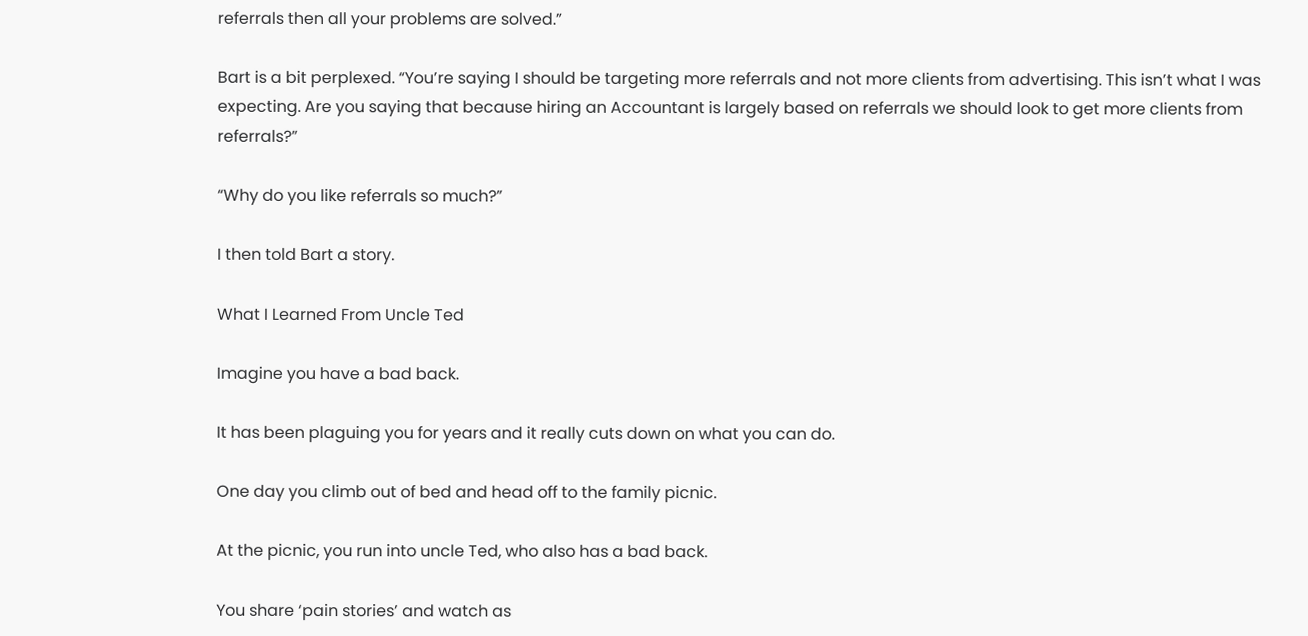referrals then all your problems are solved.”

Bart is a bit perplexed. “You’re saying I should be targeting more referrals and not more clients from advertising. This isn’t what I was expecting. Are you saying that because hiring an Accountant is largely based on referrals we should look to get more clients from referrals?”

“Why do you like referrals so much?”

I then told Bart a story.

What I Learned From Uncle Ted

Imagine you have a bad back.

It has been plaguing you for years and it really cuts down on what you can do.

One day you climb out of bed and head off to the family picnic.

At the picnic, you run into uncle Ted, who also has a bad back.

You share ‘pain stories’ and watch as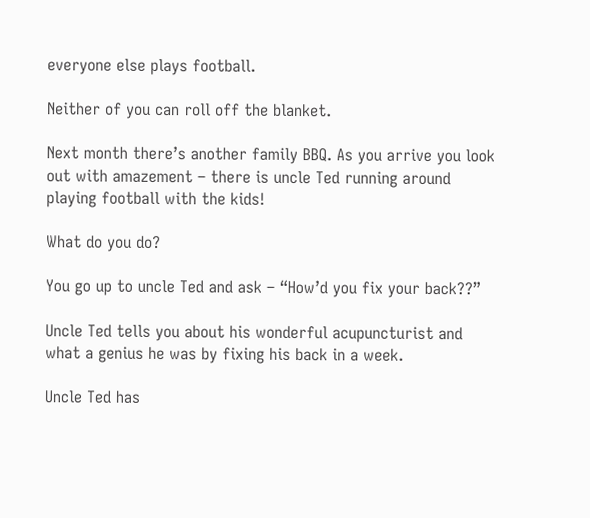everyone else plays football.

Neither of you can roll off the blanket.

Next month there’s another family BBQ. As you arrive you look out with amazement – there is uncle Ted running around playing football with the kids!

What do you do?

You go up to uncle Ted and ask – “How’d you fix your back??”

Uncle Ted tells you about his wonderful acupuncturist and what a genius he was by fixing his back in a week.

Uncle Ted has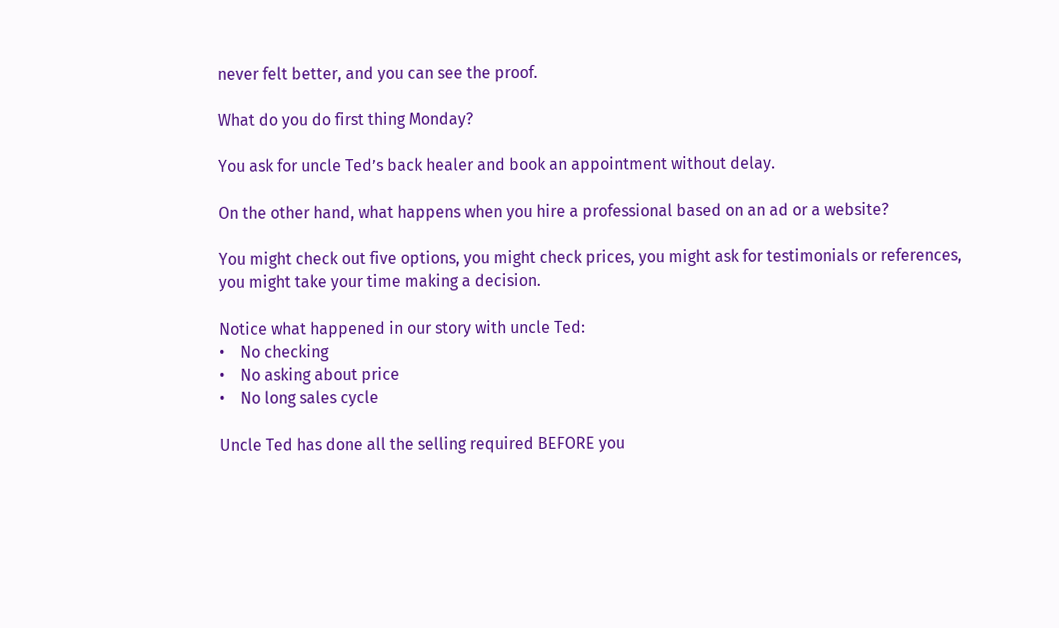never felt better, and you can see the proof.

What do you do first thing Monday?

You ask for uncle Ted’s back healer and book an appointment without delay.

On the other hand, what happens when you hire a professional based on an ad or a website?

You might check out five options, you might check prices, you might ask for testimonials or references, you might take your time making a decision.

Notice what happened in our story with uncle Ted:
•    No checking
•    No asking about price
•    No long sales cycle

Uncle Ted has done all the selling required BEFORE you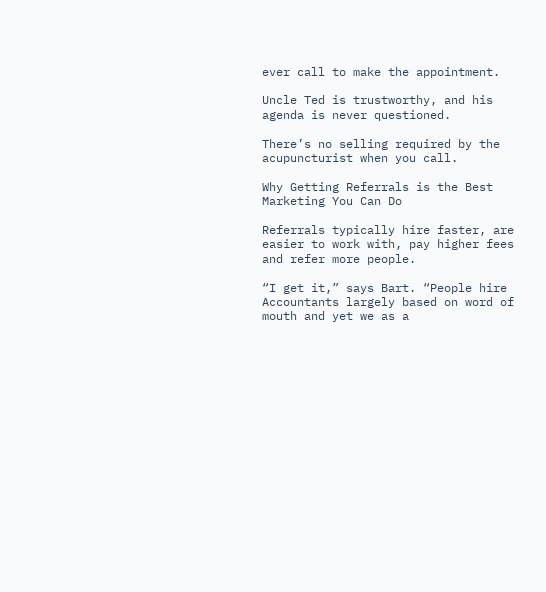ever call to make the appointment.

Uncle Ted is trustworthy, and his agenda is never questioned.

There’s no selling required by the acupuncturist when you call.

Why Getting Referrals is the Best Marketing You Can Do

Referrals typically hire faster, are easier to work with, pay higher fees and refer more people.

“I get it,” says Bart. “People hire Accountants largely based on word of mouth and yet we as a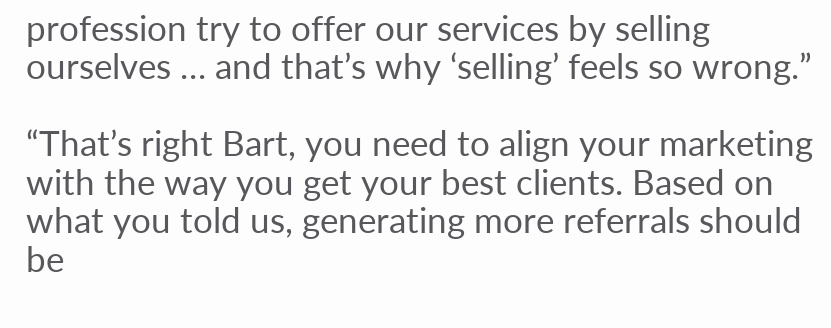profession try to offer our services by selling ourselves … and that’s why ‘selling’ feels so wrong.”

“That’s right Bart, you need to align your marketing with the way you get your best clients. Based on what you told us, generating more referrals should be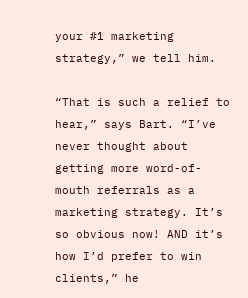your #1 marketing strategy,” we tell him.

“That is such a relief to hear,” says Bart. “I’ve never thought about getting more word-of-mouth referrals as a marketing strategy. It’s so obvious now! AND it’s how I’d prefer to win clients,” he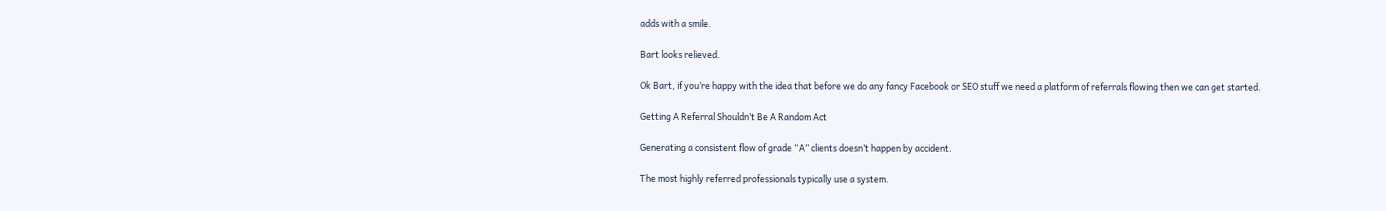adds with a smile.

Bart looks relieved.

Ok Bart, if you’re happy with the idea that before we do any fancy Facebook or SEO stuff we need a platform of referrals flowing then we can get started.

Getting A Referral Shouldn’t Be A Random Act

Generating a consistent flow of grade “A” clients doesn’t happen by accident.

The most highly referred professionals typically use a system.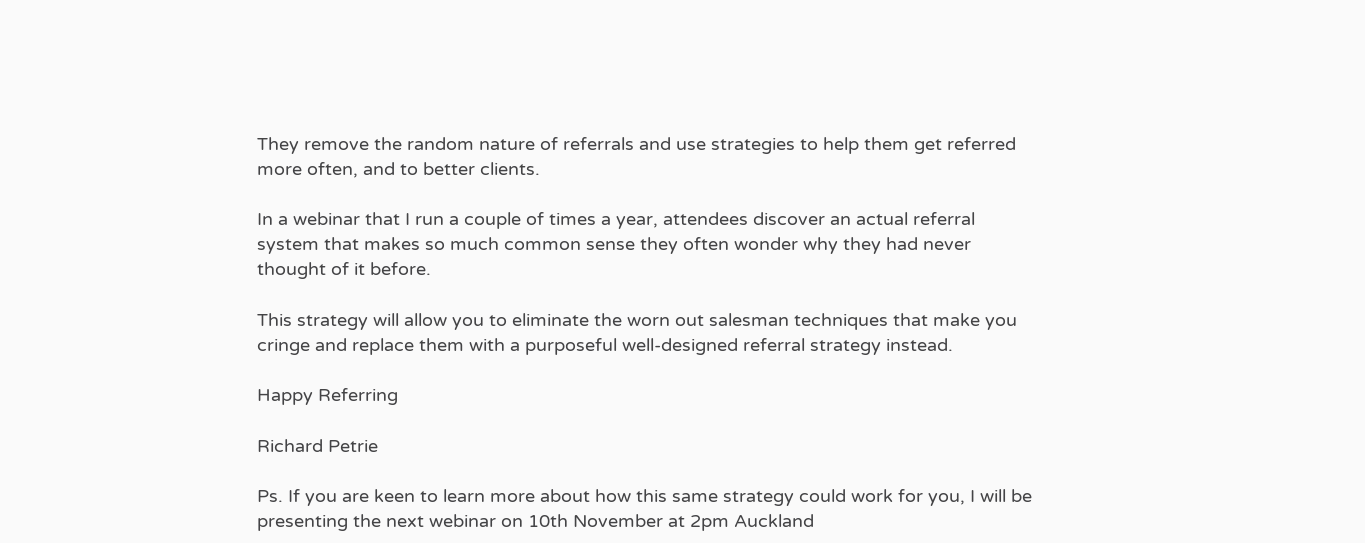They remove the random nature of referrals and use strategies to help them get referred more often, and to better clients.

In a webinar that I run a couple of times a year, attendees discover an actual referral system that makes so much common sense they often wonder why they had never thought of it before.

This strategy will allow you to eliminate the worn out salesman techniques that make you cringe and replace them with a purposeful well-designed referral strategy instead.

Happy Referring

Richard Petrie

Ps. If you are keen to learn more about how this same strategy could work for you, I will be presenting the next webinar on 10th November at 2pm Auckland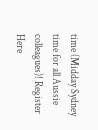time (Midday Sydney time for all Aussie colleagues)! Register Here